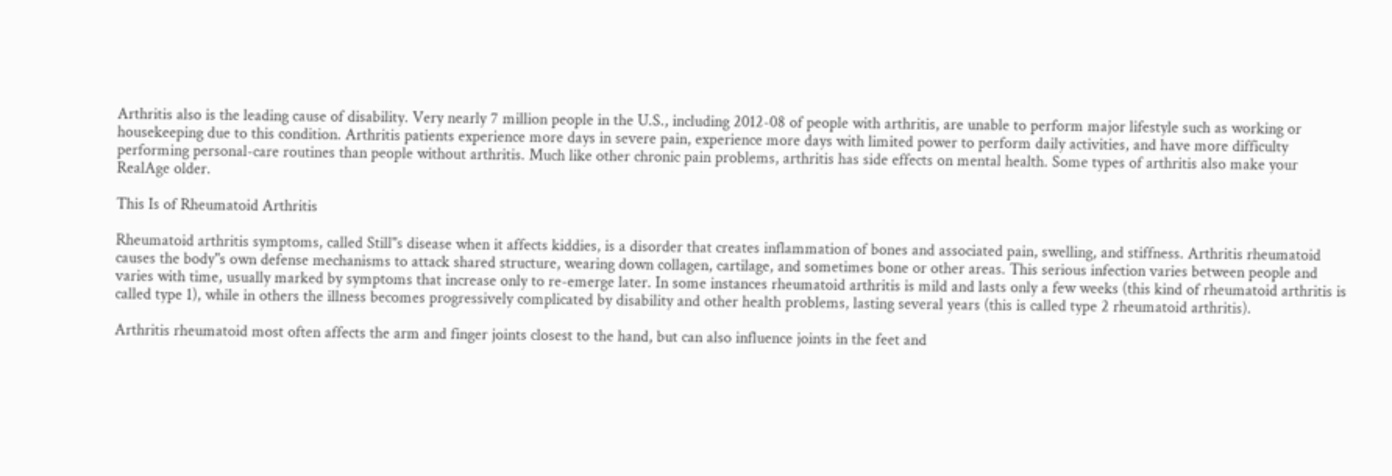Arthritis also is the leading cause of disability. Very nearly 7 million people in the U.S., including 2012-08 of people with arthritis, are unable to perform major lifestyle such as working or housekeeping due to this condition. Arthritis patients experience more days in severe pain, experience more days with limited power to perform daily activities, and have more difficulty performing personal-care routines than people without arthritis. Much like other chronic pain problems, arthritis has side effects on mental health. Some types of arthritis also make your RealAge older.

This Is of Rheumatoid Arthritis

Rheumatoid arthritis symptoms, called Still"s disease when it affects kiddies, is a disorder that creates inflammation of bones and associated pain, swelling, and stiffness. Arthritis rheumatoid causes the body"s own defense mechanisms to attack shared structure, wearing down collagen, cartilage, and sometimes bone or other areas. This serious infection varies between people and varies with time, usually marked by symptoms that increase only to re-emerge later. In some instances rheumatoid arthritis is mild and lasts only a few weeks (this kind of rheumatoid arthritis is called type 1), while in others the illness becomes progressively complicated by disability and other health problems, lasting several years (this is called type 2 rheumatoid arthritis).

Arthritis rheumatoid most often affects the arm and finger joints closest to the hand, but can also influence joints in the feet and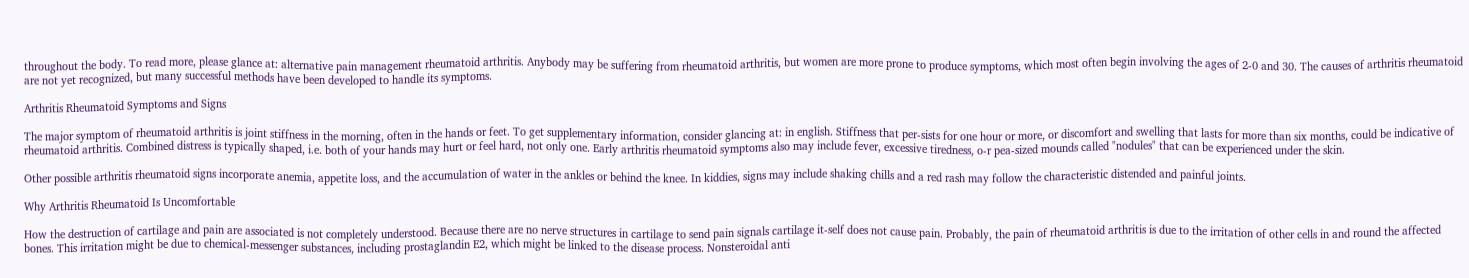throughout the body. To read more, please glance at: alternative pain management rheumatoid arthritis. Anybody may be suffering from rheumatoid arthritis, but women are more prone to produce symptoms, which most often begin involving the ages of 2-0 and 30. The causes of arthritis rheumatoid are not yet recognized, but many successful methods have been developed to handle its symptoms.

Arthritis Rheumatoid Symptoms and Signs

The major symptom of rheumatoid arthritis is joint stiffness in the morning, often in the hands or feet. To get supplementary information, consider glancing at: in english. Stiffness that per-sists for one hour or more, or discomfort and swelling that lasts for more than six months, could be indicative of rheumatoid arthritis. Combined distress is typically shaped, i.e. both of your hands may hurt or feel hard, not only one. Early arthritis rheumatoid symptoms also may include fever, excessive tiredness, o-r pea-sized mounds called "nodules" that can be experienced under the skin.

Other possible arthritis rheumatoid signs incorporate anemia, appetite loss, and the accumulation of water in the ankles or behind the knee. In kiddies, signs may include shaking chills and a red rash may follow the characteristic distended and painful joints.

Why Arthritis Rheumatoid Is Uncomfortable

How the destruction of cartilage and pain are associated is not completely understood. Because there are no nerve structures in cartilage to send pain signals cartilage it-self does not cause pain. Probably, the pain of rheumatoid arthritis is due to the irritation of other cells in and round the affected bones. This irritation might be due to chemical-messenger substances, including prostaglandin E2, which might be linked to the disease process. Nonsteroidal anti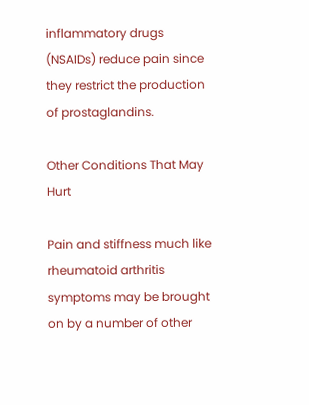inflammatory drugs (NSAIDs) reduce pain since they restrict the production of prostaglandins.

Other Conditions That May Hurt

Pain and stiffness much like rheumatoid arthritis symptoms may be brought on by a number of other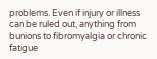problems. Even if injury or illness can be ruled out, anything from bunions to fibromyalgia or chronic fatigue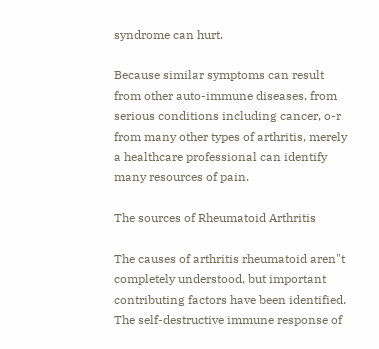syndrome can hurt.

Because similar symptoms can result from other auto-immune diseases, from serious conditions including cancer, o-r from many other types of arthritis, merely a healthcare professional can identify many resources of pain.

The sources of Rheumatoid Arthritis

The causes of arthritis rheumatoid aren"t completely understood, but important contributing factors have been identified. The self-destructive immune response of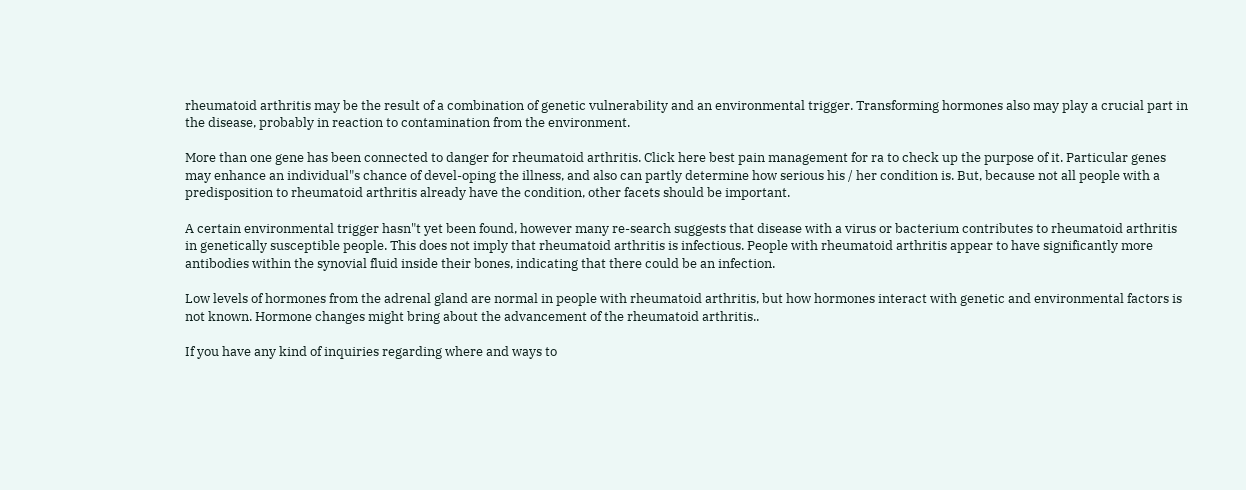rheumatoid arthritis may be the result of a combination of genetic vulnerability and an environmental trigger. Transforming hormones also may play a crucial part in the disease, probably in reaction to contamination from the environment.

More than one gene has been connected to danger for rheumatoid arthritis. Click here best pain management for ra to check up the purpose of it. Particular genes may enhance an individual"s chance of devel-oping the illness, and also can partly determine how serious his / her condition is. But, because not all people with a predisposition to rheumatoid arthritis already have the condition, other facets should be important.

A certain environmental trigger hasn"t yet been found, however many re-search suggests that disease with a virus or bacterium contributes to rheumatoid arthritis in genetically susceptible people. This does not imply that rheumatoid arthritis is infectious. People with rheumatoid arthritis appear to have significantly more antibodies within the synovial fluid inside their bones, indicating that there could be an infection.

Low levels of hormones from the adrenal gland are normal in people with rheumatoid arthritis, but how hormones interact with genetic and environmental factors is not known. Hormone changes might bring about the advancement of the rheumatoid arthritis..

If you have any kind of inquiries regarding where and ways to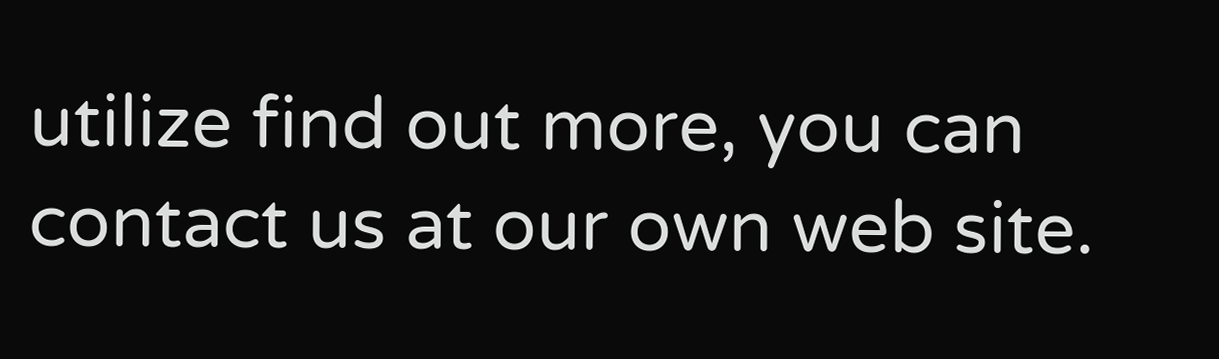utilize find out more, you can contact us at our own web site.